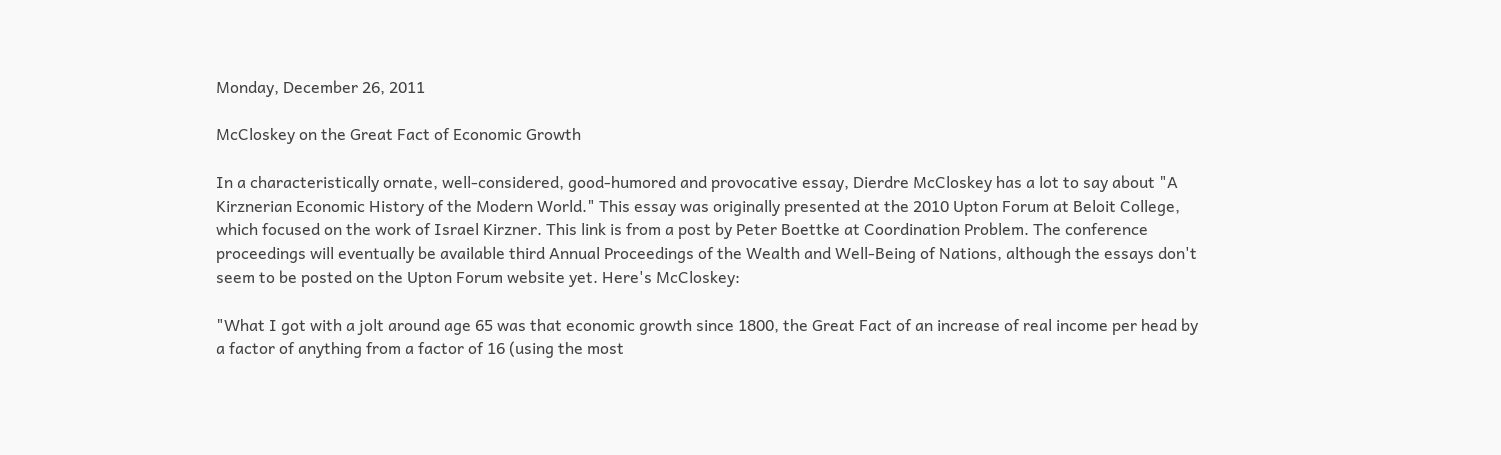Monday, December 26, 2011

McCloskey on the Great Fact of Economic Growth

In a characteristically ornate, well-considered, good-humored and provocative essay, Dierdre McCloskey has a lot to say about "A Kirznerian Economic History of the Modern World." This essay was originally presented at the 2010 Upton Forum at Beloit College, which focused on the work of Israel Kirzner. This link is from a post by Peter Boettke at Coordination Problem. The conference proceedings will eventually be available third Annual Proceedings of the Wealth and Well-Being of Nations, although the essays don't seem to be posted on the Upton Forum website yet. Here's McCloskey:

"What I got with a jolt around age 65 was that economic growth since 1800, the Great Fact of an increase of real income per head by a factor of anything from a factor of 16 (using the most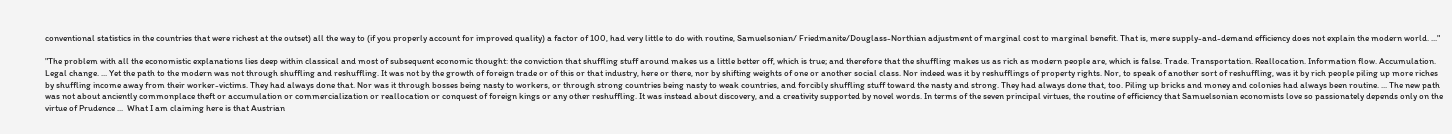conventional statistics in the countries that were richest at the outset) all the way to (if you properly account for improved quality) a factor of 100, had very little to do with routine, Samuelsonian/ Friedmanite/Douglass-Northian adjustment of marginal cost to marginal benefit. That is, mere supply-and-demand efficiency does not explain the modern world. ..."

"The problem with all the economistic explanations lies deep within classical and most of subsequent economic thought: the conviction that shuffling stuff around makes us a little better off, which is true; and therefore that the shuffling makes us as rich as modern people are, which is false. Trade. Transportation. Reallocation. Information flow. Accumulation. Legal change. ... Yet the path to the modern was not through shuffling and reshuffling. It was not by the growth of foreign trade or of this or that industry, here or there, nor by shifting weights of one or another social class. Nor indeed was it by reshufflings of property rights. Nor, to speak of another sort of reshuffling, was it by rich people piling up more riches by shuffling income away from their worker-victims. They had always done that. Nor was it through bosses being nasty to workers, or through strong countries being nasty to weak countries, and forcibly shuffling stuff toward the nasty and strong. They had always done that, too. Piling up bricks and money and colonies had always been routine. ... The new path was not about anciently commonplace theft or accumulation or commercialization or reallocation or conquest of foreign kings or any other reshuffling. It was instead about discovery, and a creativity supported by novel words. In terms of the seven principal virtues, the routine of efficiency that Samuelsonian economists love so passionately depends only on the virtue of Prudence ...  What I am claiming here is that Austrian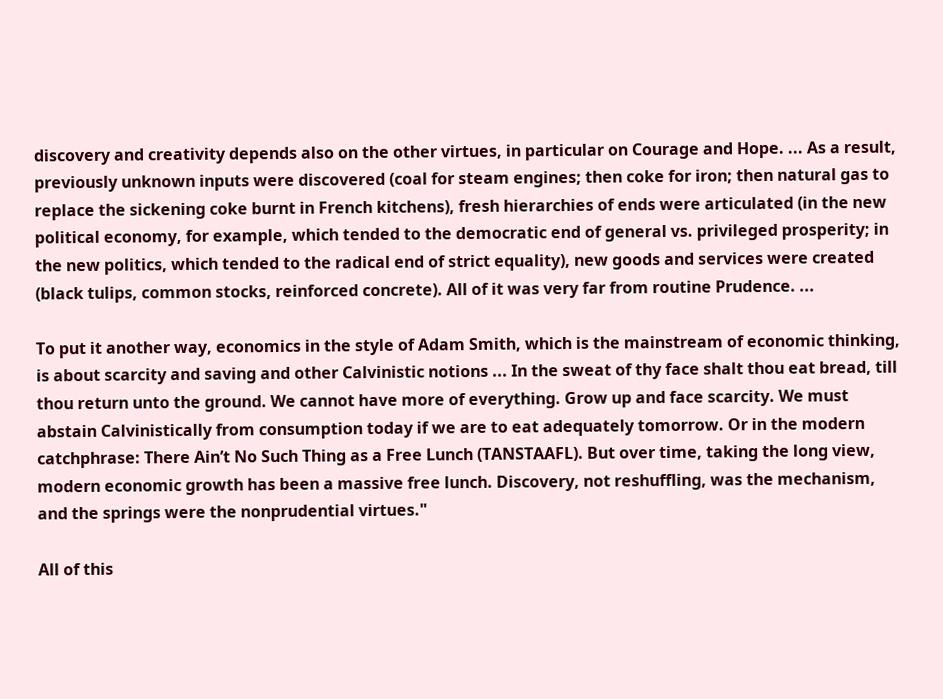discovery and creativity depends also on the other virtues, in particular on Courage and Hope. ... As a result, previously unknown inputs were discovered (coal for steam engines; then coke for iron; then natural gas to replace the sickening coke burnt in French kitchens), fresh hierarchies of ends were articulated (in the new political economy, for example, which tended to the democratic end of general vs. privileged prosperity; in the new politics, which tended to the radical end of strict equality), new goods and services were created (black tulips, common stocks, reinforced concrete). All of it was very far from routine Prudence. ...

To put it another way, economics in the style of Adam Smith, which is the mainstream of economic thinking, is about scarcity and saving and other Calvinistic notions ... In the sweat of thy face shalt thou eat bread, till thou return unto the ground. We cannot have more of everything. Grow up and face scarcity. We must abstain Calvinistically from consumption today if we are to eat adequately tomorrow. Or in the modern catchphrase: There Ain’t No Such Thing as a Free Lunch (TANSTAAFL). But over time, taking the long view, modern economic growth has been a massive free lunch. Discovery, not reshuffling, was the mechanism, and the springs were the nonprudential virtues."

All of this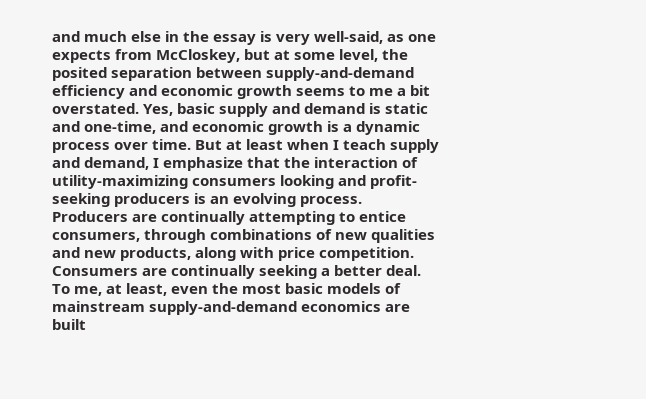and much else in the essay is very well-said, as one expects from McCloskey, but at some level, the posited separation between supply-and-demand efficiency and economic growth seems to me a bit overstated. Yes, basic supply and demand is static and one-time, and economic growth is a dynamic process over time. But at least when I teach supply and demand, I emphasize that the interaction of utility-maximizing consumers looking and profit-seeking producers is an evolving process. Producers are continually attempting to entice consumers, through combinations of new qualities and new products, along with price competition. Consumers are continually seeking a better deal. To me, at least, even the most basic models of mainstream supply-and-demand economics are built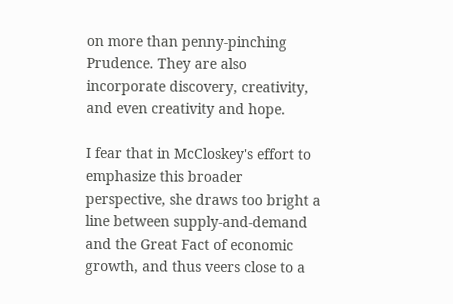on more than penny-pinching Prudence. They are also incorporate discovery, creativity, and even creativity and hope.

I fear that in McCloskey's effort to emphasize this broader perspective, she draws too bright a line between supply-and-demand and the Great Fact of economic growth, and thus veers close to a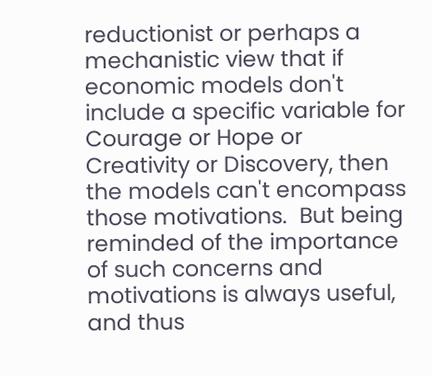reductionist or perhaps a mechanistic view that if economic models don't include a specific variable for Courage or Hope or Creativity or Discovery, then the models can't encompass those motivations.  But being reminded of the importance of such concerns and motivations is always useful, and thus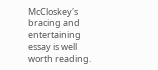McCloskey's bracing and entertaining essay is well worth reading.